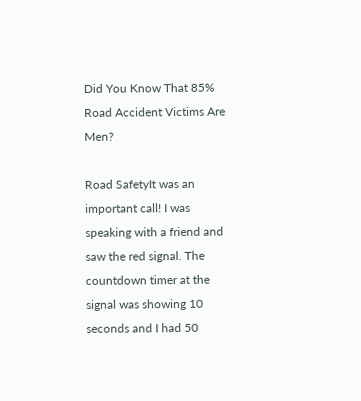Did You Know That 85% Road Accident Victims Are Men?

Road SafetyIt was an important call! I was speaking with a friend and saw the red signal. The countdown timer at the signal was showing 10 seconds and I had 50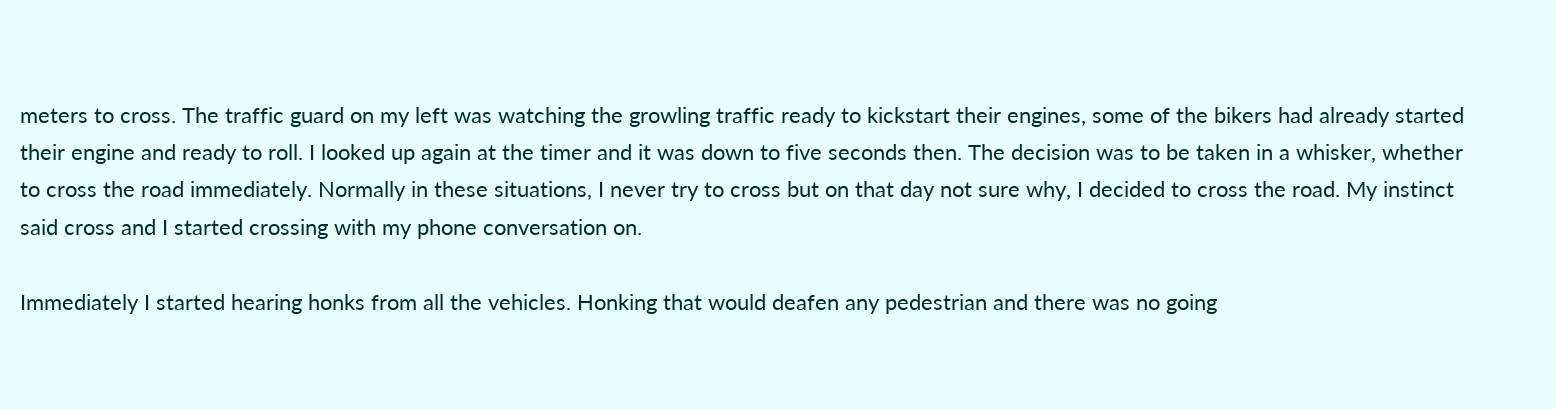meters to cross. The traffic guard on my left was watching the growling traffic ready to kickstart their engines, some of the bikers had already started their engine and ready to roll. I looked up again at the timer and it was down to five seconds then. The decision was to be taken in a whisker, whether to cross the road immediately. Normally in these situations, I never try to cross but on that day not sure why, I decided to cross the road. My instinct said cross and I started crossing with my phone conversation on.

Immediately I started hearing honks from all the vehicles. Honking that would deafen any pedestrian and there was no going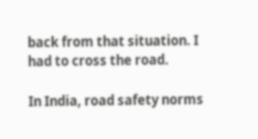back from that situation. I had to cross the road.

In India, road safety norms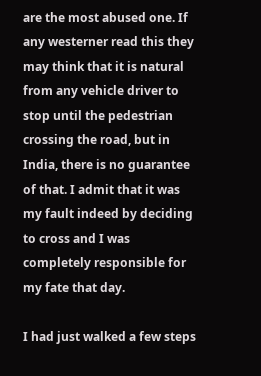are the most abused one. If any westerner read this they may think that it is natural from any vehicle driver to stop until the pedestrian crossing the road, but in India, there is no guarantee of that. I admit that it was my fault indeed by deciding to cross and I was completely responsible for my fate that day.

I had just walked a few steps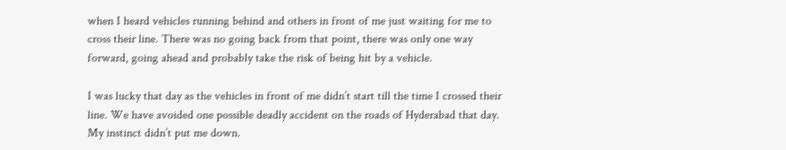when I heard vehicles running behind and others in front of me just waiting for me to cross their line. There was no going back from that point, there was only one way forward, going ahead and probably take the risk of being hit by a vehicle.

I was lucky that day as the vehicles in front of me didn’t start till the time I crossed their line. We have avoided one possible deadly accident on the roads of Hyderabad that day. My instinct didn’t put me down.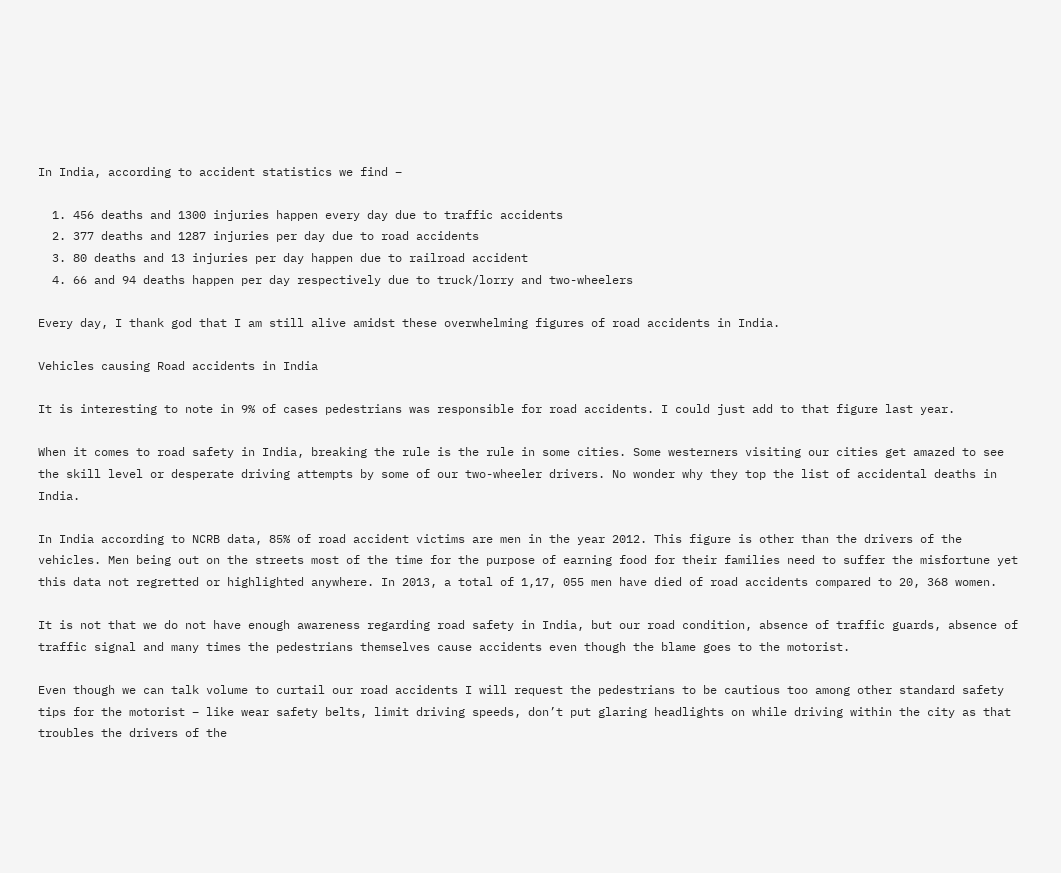In India, according to accident statistics we find –

  1. 456 deaths and 1300 injuries happen every day due to traffic accidents
  2. 377 deaths and 1287 injuries per day due to road accidents
  3. 80 deaths and 13 injuries per day happen due to railroad accident
  4. 66 and 94 deaths happen per day respectively due to truck/lorry and two-wheelers

Every day, I thank god that I am still alive amidst these overwhelming figures of road accidents in India.

Vehicles causing Road accidents in India

It is interesting to note in 9% of cases pedestrians was responsible for road accidents. I could just add to that figure last year.

When it comes to road safety in India, breaking the rule is the rule in some cities. Some westerners visiting our cities get amazed to see the skill level or desperate driving attempts by some of our two-wheeler drivers. No wonder why they top the list of accidental deaths in India.

In India according to NCRB data, 85% of road accident victims are men in the year 2012. This figure is other than the drivers of the vehicles. Men being out on the streets most of the time for the purpose of earning food for their families need to suffer the misfortune yet this data not regretted or highlighted anywhere. In 2013, a total of 1,17, 055 men have died of road accidents compared to 20, 368 women.

It is not that we do not have enough awareness regarding road safety in India, but our road condition, absence of traffic guards, absence of traffic signal and many times the pedestrians themselves cause accidents even though the blame goes to the motorist.

Even though we can talk volume to curtail our road accidents I will request the pedestrians to be cautious too among other standard safety tips for the motorist – like wear safety belts, limit driving speeds, don’t put glaring headlights on while driving within the city as that troubles the drivers of the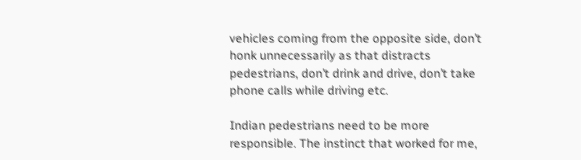vehicles coming from the opposite side, don’t honk unnecessarily as that distracts pedestrians, don’t drink and drive, don’t take phone calls while driving etc.

Indian pedestrians need to be more responsible. The instinct that worked for me,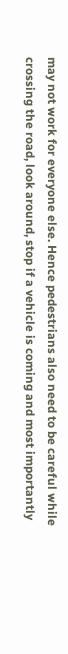may not work for everyone else. Hence pedestrians also need to be careful while crossing the road, look around, stop if a vehicle is coming and most importantly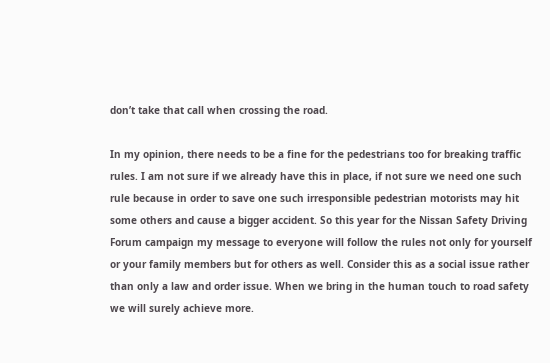don’t take that call when crossing the road.

In my opinion, there needs to be a fine for the pedestrians too for breaking traffic rules. I am not sure if we already have this in place, if not sure we need one such rule because in order to save one such irresponsible pedestrian motorists may hit some others and cause a bigger accident. So this year for the Nissan Safety Driving Forum campaign my message to everyone will follow the rules not only for yourself or your family members but for others as well. Consider this as a social issue rather than only a law and order issue. When we bring in the human touch to road safety we will surely achieve more.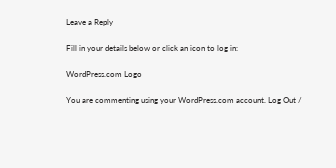Leave a Reply

Fill in your details below or click an icon to log in:

WordPress.com Logo

You are commenting using your WordPress.com account. Log Out /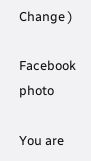Change )

Facebook photo

You are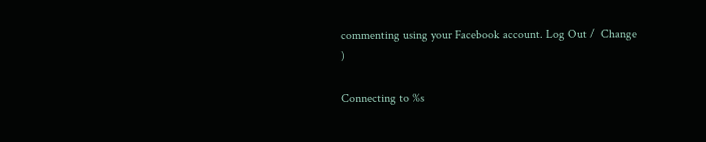commenting using your Facebook account. Log Out /  Change )

Connecting to %s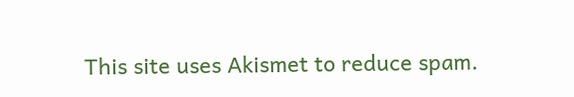This site uses Akismet to reduce spam.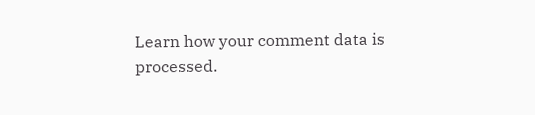Learn how your comment data is processed.